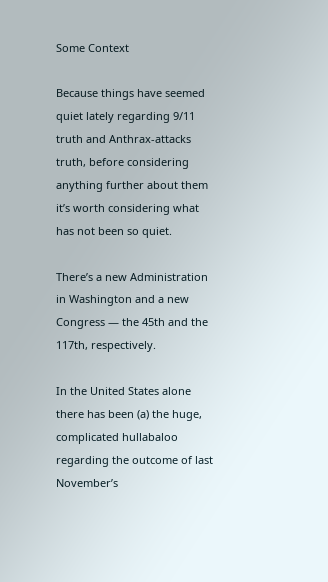Some Context

Because things have seemed quiet lately regarding 9/11 truth and Anthrax-attacks truth, before considering anything further about them it’s worth considering what has not been so quiet.

There’s a new Administration in Washington and a new Congress — the 45th and the 117th, respectively.

In the United States alone there has been (a) the huge, complicated hullabaloo regarding the outcome of last November’s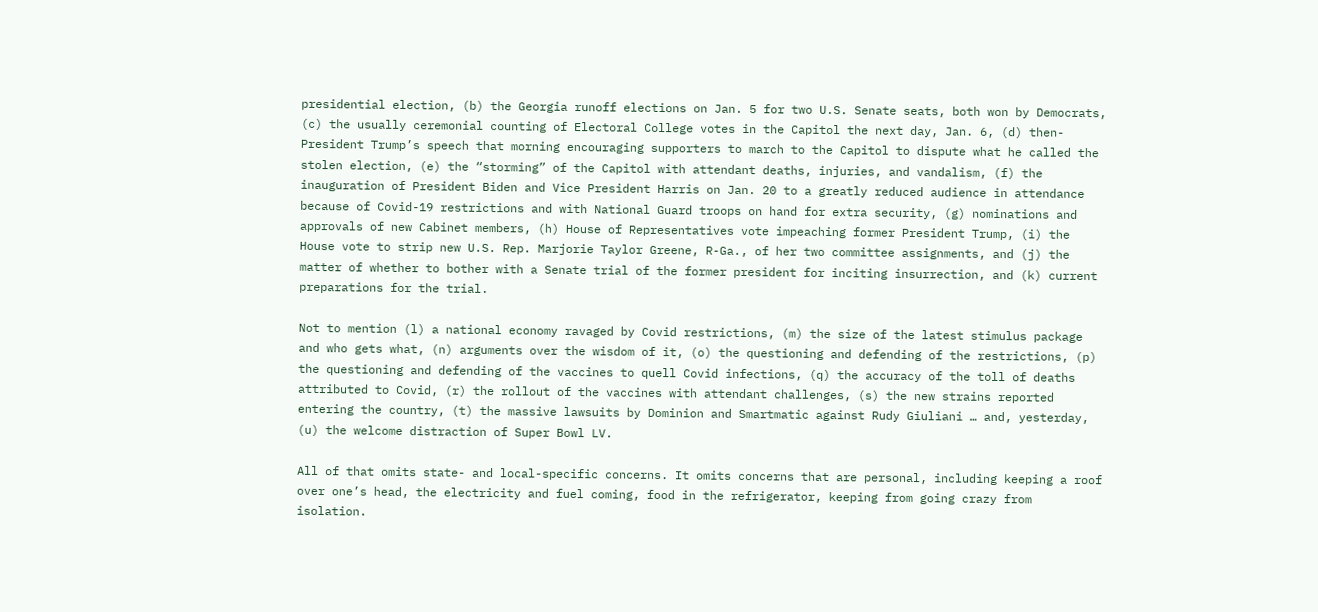presidential election, (b) the Georgia runoff elections on Jan. 5 for two U.S. Senate seats, both won by Democrats, (c) the usually ceremonial counting of Electoral College votes in the Capitol the next day, Jan. 6, (d) then-President Trump’s speech that morning encouraging supporters to march to the Capitol to dispute what he called the stolen election, (e) the “storming” of the Capitol with attendant deaths, injuries, and vandalism, (f) the inauguration of President Biden and Vice President Harris on Jan. 20 to a greatly reduced audience in attendance because of Covid-19 restrictions and with National Guard troops on hand for extra security, (g) nominations and approvals of new Cabinet members, (h) House of Representatives vote impeaching former President Trump, (i) the House vote to strip new U.S. Rep. Marjorie Taylor Greene, R-Ga., of her two committee assignments, and (j) the matter of whether to bother with a Senate trial of the former president for inciting insurrection, and (k) current preparations for the trial.

Not to mention (l) a national economy ravaged by Covid restrictions, (m) the size of the latest stimulus package and who gets what, (n) arguments over the wisdom of it, (o) the questioning and defending of the restrictions, (p) the questioning and defending of the vaccines to quell Covid infections, (q) the accuracy of the toll of deaths attributed to Covid, (r) the rollout of the vaccines with attendant challenges, (s) the new strains reported entering the country, (t) the massive lawsuits by Dominion and Smartmatic against Rudy Giuliani … and, yesterday, (u) the welcome distraction of Super Bowl LV.

All of that omits state- and local-specific concerns. It omits concerns that are personal, including keeping a roof over one’s head, the electricity and fuel coming, food in the refrigerator, keeping from going crazy from isolation.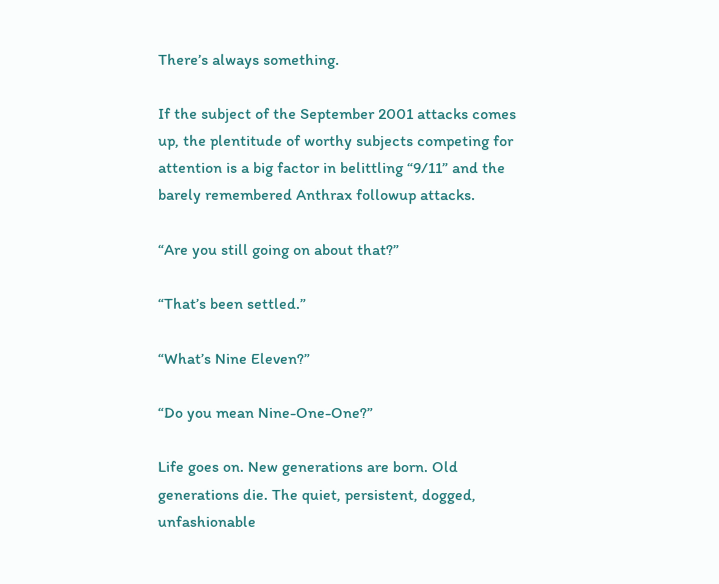There’s always something.

If the subject of the September 2001 attacks comes up, the plentitude of worthy subjects competing for attention is a big factor in belittling “9/11” and the barely remembered Anthrax followup attacks.

“Are you still going on about that?”

“That’s been settled.”

“What’s Nine Eleven?”

“Do you mean Nine-One-One?”

Life goes on. New generations are born. Old generations die. The quiet, persistent, dogged, unfashionable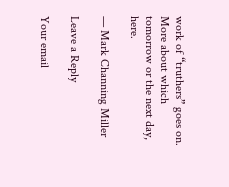work of “truthers” goes on. More about which tomorrow or the next day, here.

— Mark Channing Miller

Leave a Reply

Your email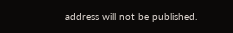address will not be published.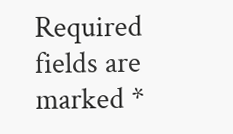Required fields are marked *